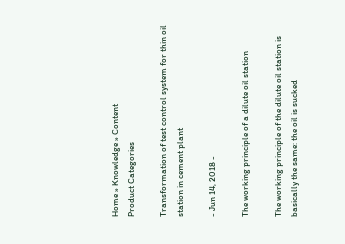Home » Knowledge » Content
Product Categories

Transformation of test control system for thin oil station in cement plant

- Jun 14, 2018 -

The working principle of a dilute oil station

The working principle of the dilute oil station is basically the same: the oil is sucked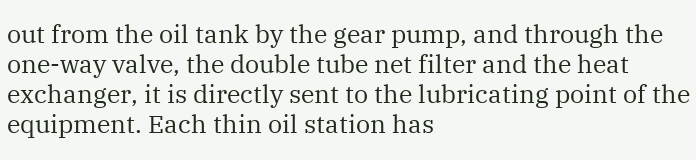out from the oil tank by the gear pump, and through the one-way valve, the double tube net filter and the heat exchanger, it is directly sent to the lubricating point of the equipment. Each thin oil station has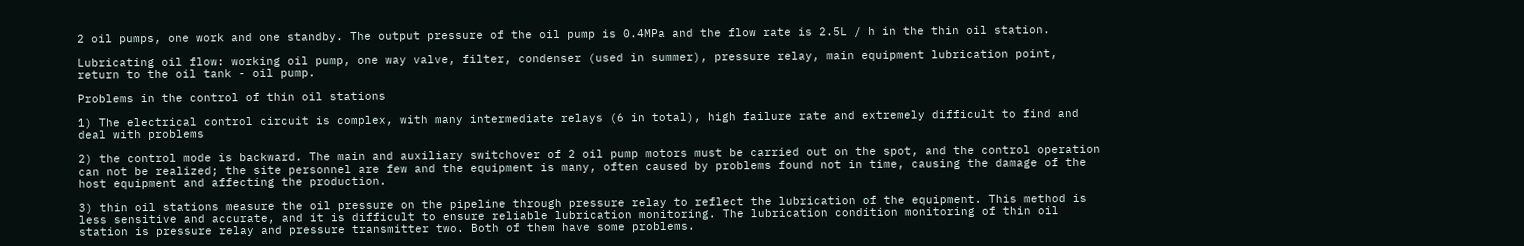2 oil pumps, one work and one standby. The output pressure of the oil pump is 0.4MPa and the flow rate is 2.5L / h in the thin oil station.

Lubricating oil flow: working oil pump, one way valve, filter, condenser (used in summer), pressure relay, main equipment lubrication point, return to the oil tank - oil pump.

Problems in the control of thin oil stations

1) The electrical control circuit is complex, with many intermediate relays (6 in total), high failure rate and extremely difficult to find and deal with problems

2) the control mode is backward. The main and auxiliary switchover of 2 oil pump motors must be carried out on the spot, and the control operation can not be realized; the site personnel are few and the equipment is many, often caused by problems found not in time, causing the damage of the host equipment and affecting the production.

3) thin oil stations measure the oil pressure on the pipeline through pressure relay to reflect the lubrication of the equipment. This method is less sensitive and accurate, and it is difficult to ensure reliable lubrication monitoring. The lubrication condition monitoring of thin oil station is pressure relay and pressure transmitter two. Both of them have some problems.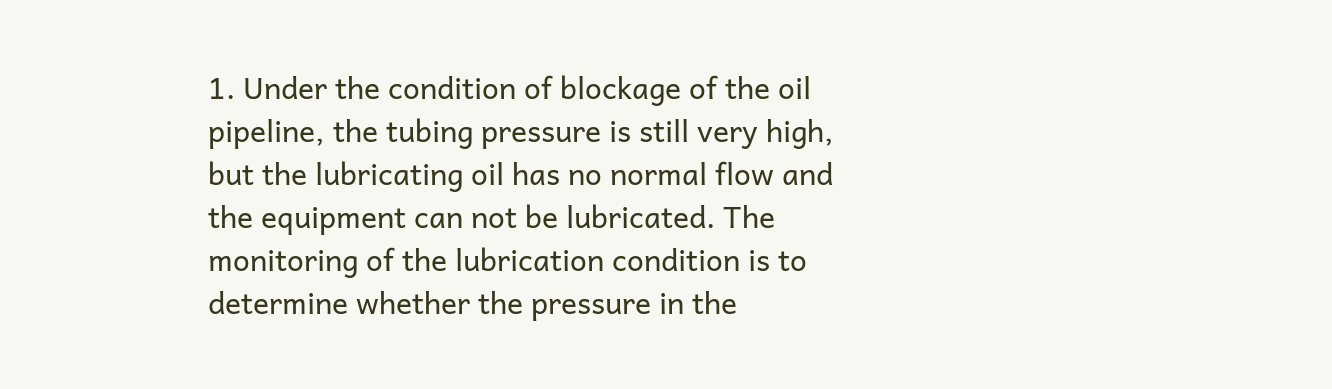1. Under the condition of blockage of the oil pipeline, the tubing pressure is still very high, but the lubricating oil has no normal flow and the equipment can not be lubricated. The monitoring of the lubrication condition is to determine whether the pressure in the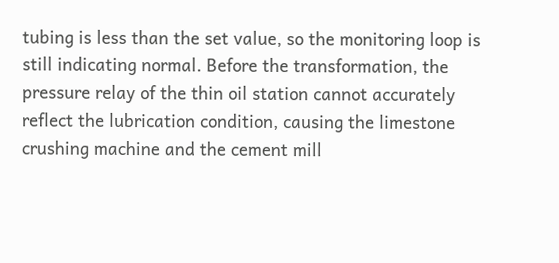tubing is less than the set value, so the monitoring loop is still indicating normal. Before the transformation, the pressure relay of the thin oil station cannot accurately reflect the lubrication condition, causing the limestone crushing machine and the cement mill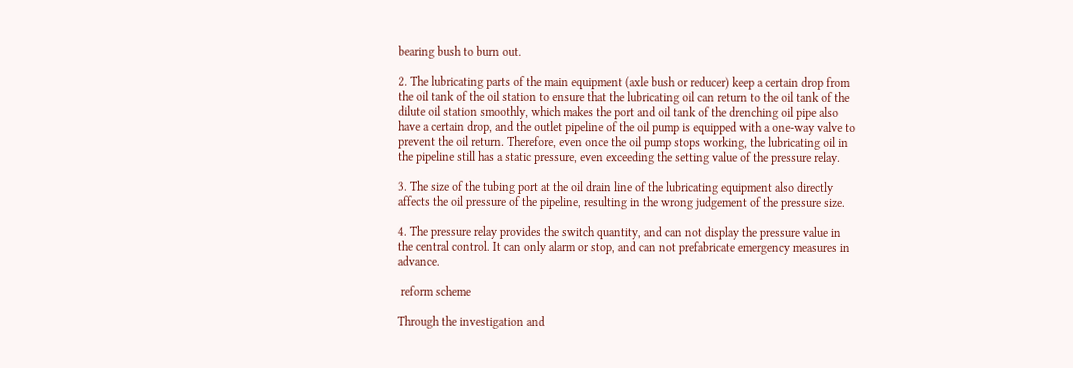bearing bush to burn out.

2. The lubricating parts of the main equipment (axle bush or reducer) keep a certain drop from the oil tank of the oil station to ensure that the lubricating oil can return to the oil tank of the dilute oil station smoothly, which makes the port and oil tank of the drenching oil pipe also have a certain drop, and the outlet pipeline of the oil pump is equipped with a one-way valve to prevent the oil return. Therefore, even once the oil pump stops working, the lubricating oil in the pipeline still has a static pressure, even exceeding the setting value of the pressure relay.

3. The size of the tubing port at the oil drain line of the lubricating equipment also directly affects the oil pressure of the pipeline, resulting in the wrong judgement of the pressure size.

4. The pressure relay provides the switch quantity, and can not display the pressure value in the central control. It can only alarm or stop, and can not prefabricate emergency measures in advance.

 reform scheme

Through the investigation and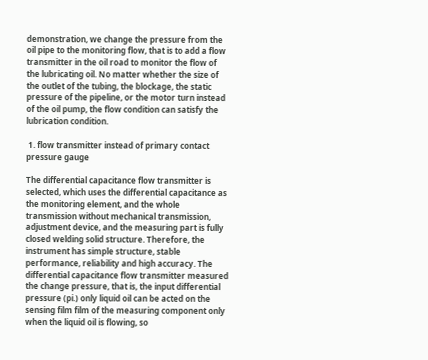demonstration, we change the pressure from the oil pipe to the monitoring flow, that is to add a flow transmitter in the oil road to monitor the flow of the lubricating oil. No matter whether the size of the outlet of the tubing, the blockage, the static pressure of the pipeline, or the motor turn instead of the oil pump, the flow condition can satisfy the lubrication condition.

 1. flow transmitter instead of primary contact pressure gauge

The differential capacitance flow transmitter is selected, which uses the differential capacitance as the monitoring element, and the whole transmission without mechanical transmission, adjustment device, and the measuring part is fully closed welding solid structure. Therefore, the instrument has simple structure, stable performance, reliability and high accuracy. The differential capacitance flow transmitter measured the change pressure, that is, the input differential pressure (pi.) only liquid oil can be acted on the sensing film film of the measuring component only when the liquid oil is flowing, so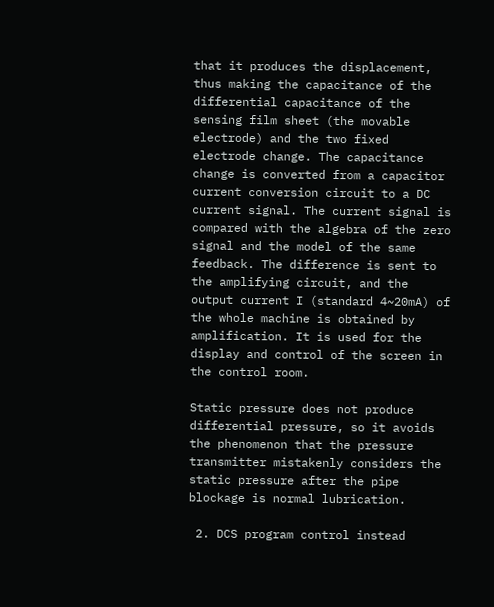that it produces the displacement, thus making the capacitance of the differential capacitance of the sensing film sheet (the movable electrode) and the two fixed electrode change. The capacitance change is converted from a capacitor current conversion circuit to a DC current signal. The current signal is compared with the algebra of the zero signal and the model of the same feedback. The difference is sent to the amplifying circuit, and the output current I (standard 4~20mA) of the whole machine is obtained by amplification. It is used for the display and control of the screen in the control room.

Static pressure does not produce differential pressure, so it avoids the phenomenon that the pressure transmitter mistakenly considers the static pressure after the pipe blockage is normal lubrication.

 2. DCS program control instead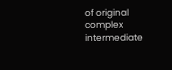of original complex intermediate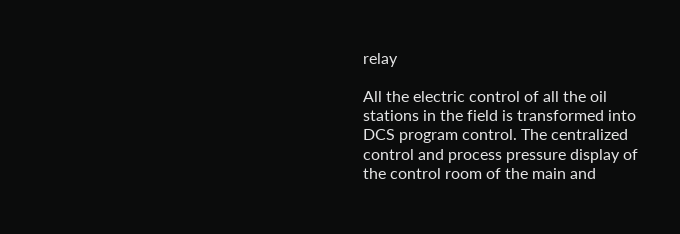relay

All the electric control of all the oil stations in the field is transformed into DCS program control. The centralized control and process pressure display of the control room of the main and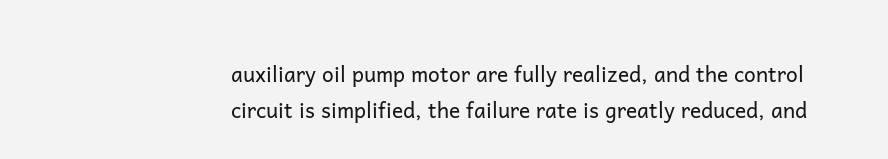auxiliary oil pump motor are fully realized, and the control circuit is simplified, the failure rate is greatly reduced, and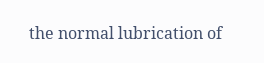the normal lubrication of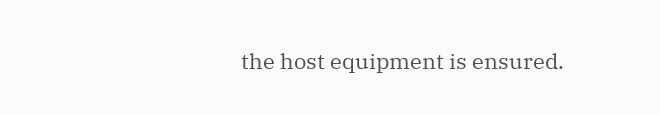the host equipment is ensured.